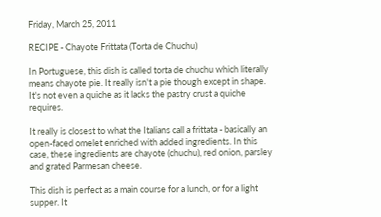Friday, March 25, 2011

RECIPE - Chayote Frittata (Torta de Chuchu)

In Portuguese, this dish is called torta de chuchu which literally means chayote pie. It really isn't a pie though except in shape. It's not even a quiche as it lacks the pastry crust a quiche requires.

It really is closest to what the Italians call a frittata - basically an open-faced omelet enriched with added ingredients. In this case, these ingredients are chayote (chuchu), red onion, parsley and grated Parmesan cheese.

This dish is perfect as a main course for a lunch, or for a light supper. It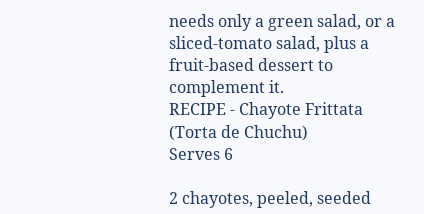needs only a green salad, or a sliced-tomato salad, plus a fruit-based dessert to complement it.
RECIPE - Chayote Frittata (Torta de Chuchu)
Serves 6

2 chayotes, peeled, seeded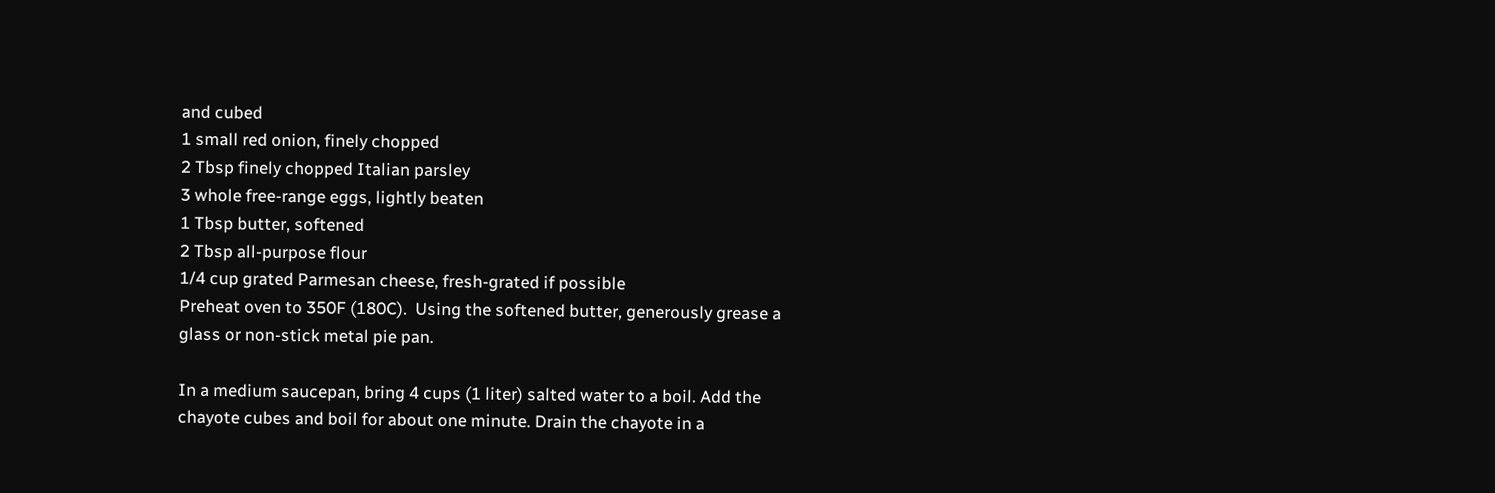and cubed
1 small red onion, finely chopped
2 Tbsp finely chopped Italian parsley
3 whole free-range eggs, lightly beaten
1 Tbsp butter, softened
2 Tbsp all-purpose flour
1/4 cup grated Parmesan cheese, fresh-grated if possible
Preheat oven to 350F (180C).  Using the softened butter, generously grease a glass or non-stick metal pie pan.

In a medium saucepan, bring 4 cups (1 liter) salted water to a boil. Add the chayote cubes and boil for about one minute. Drain the chayote in a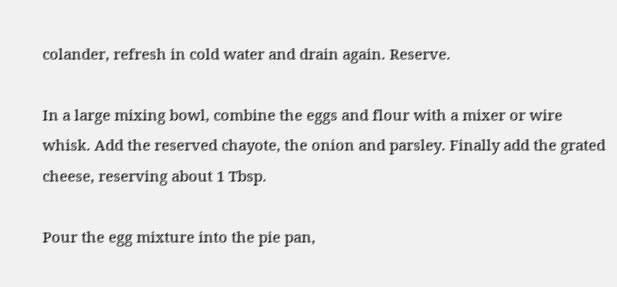colander, refresh in cold water and drain again. Reserve.

In a large mixing bowl, combine the eggs and flour with a mixer or wire whisk. Add the reserved chayote, the onion and parsley. Finally add the grated cheese, reserving about 1 Tbsp.

Pour the egg mixture into the pie pan,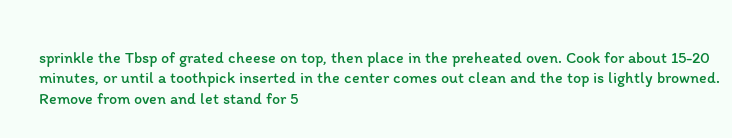sprinkle the Tbsp of grated cheese on top, then place in the preheated oven. Cook for about 15-20 minutes, or until a toothpick inserted in the center comes out clean and the top is lightly browned. Remove from oven and let stand for 5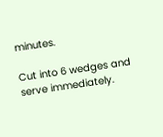minutes.

Cut into 6 wedges and serve immediately.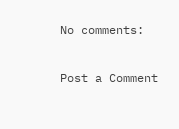No comments:

Post a Comment